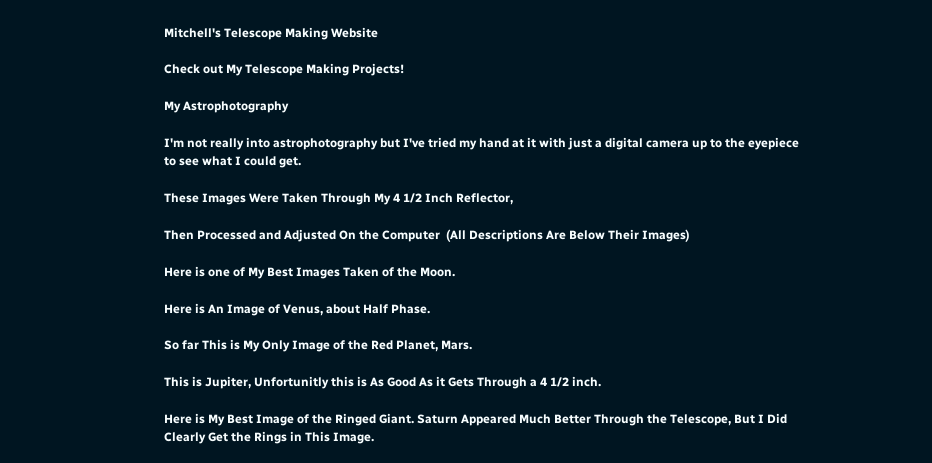Mitchell's Telescope Making Website

Check out My Telescope Making Projects!

My Astrophotography

I'm not really into astrophotography but I've tried my hand at it with just a digital camera up to the eyepiece to see what I could get.

These Images Were Taken Through My 4 1/2 Inch Reflector,

Then Processed and Adjusted On the Computer  (All Descriptions Are Below Their Images)

Here is one of My Best Images Taken of the Moon.

Here is An Image of Venus, about Half Phase.

So far This is My Only Image of the Red Planet, Mars.

This is Jupiter, Unfortunitly this is As Good As it Gets Through a 4 1/2 inch.

Here is My Best Image of the Ringed Giant. Saturn Appeared Much Better Through the Telescope, But I Did Clearly Get the Rings in This Image.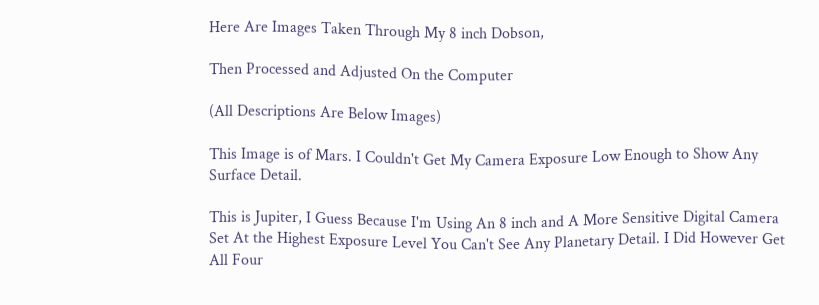Here Are Images Taken Through My 8 inch Dobson,

Then Processed and Adjusted On the Computer

(All Descriptions Are Below Images)

This Image is of Mars. I Couldn't Get My Camera Exposure Low Enough to Show Any Surface Detail.

This is Jupiter, I Guess Because I'm Using An 8 inch and A More Sensitive Digital Camera Set At the Highest Exposure Level You Can't See Any Planetary Detail. I Did However Get All Four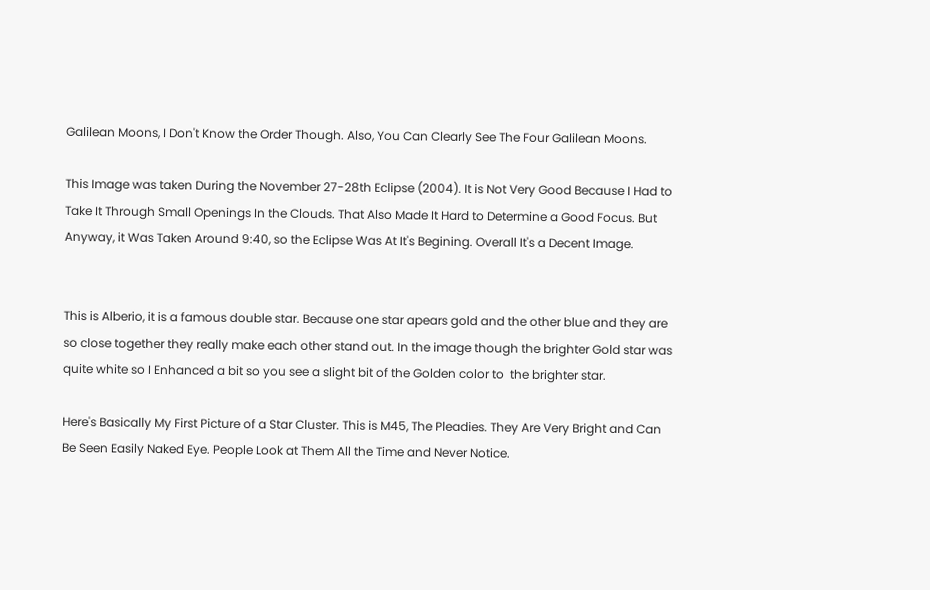Galilean Moons, I Don't Know the Order Though. Also, You Can Clearly See The Four Galilean Moons.

This Image was taken During the November 27-28th Eclipse (2004). It is Not Very Good Because I Had to Take It Through Small Openings In the Clouds. That Also Made It Hard to Determine a Good Focus. But Anyway, it Was Taken Around 9:40, so the Eclipse Was At It's Begining. Overall It's a Decent Image.


This is Alberio, it is a famous double star. Because one star apears gold and the other blue and they are so close together they really make each other stand out. In the image though the brighter Gold star was quite white so I Enhanced a bit so you see a slight bit of the Golden color to  the brighter star.

Here's Basically My First Picture of a Star Cluster. This is M45, The Pleadies. They Are Very Bright and Can Be Seen Easily Naked Eye. People Look at Them All the Time and Never Notice.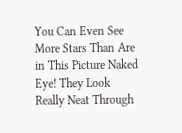You Can Even See More Stars Than Are in This Picture Naked Eye! They Look Really Neat Through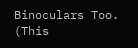Binoculars Too. (This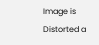Image is Distorted a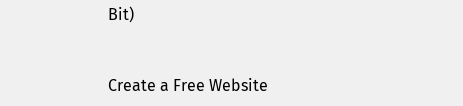Bit)


Create a Free Website